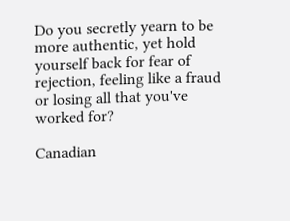Do you secretly yearn to be more authentic, yet hold yourself back for fear of rejection, feeling like a fraud or losing all that you've worked for?

Canadian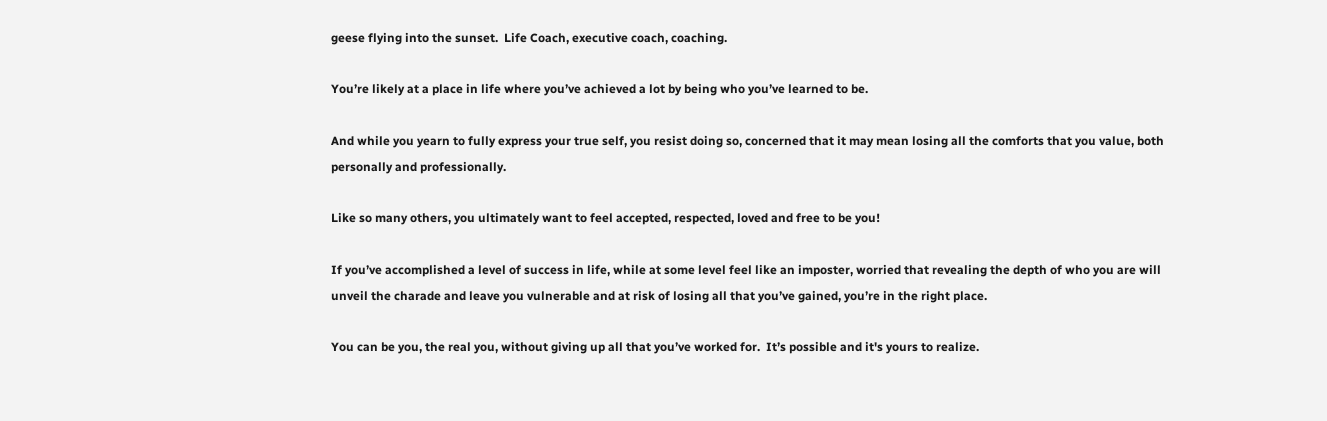geese flying into the sunset.  Life Coach, executive coach, coaching.

You’re likely at a place in life where you’ve achieved a lot by being who you’ve learned to be.

And while you yearn to fully express your true self, you resist doing so, concerned that it may mean losing all the comforts that you value, both personally and professionally.

Like so many others, you ultimately want to feel accepted, respected, loved and free to be you!

If you’ve accomplished a level of success in life, while at some level feel like an imposter, worried that revealing the depth of who you are will unveil the charade and leave you vulnerable and at risk of losing all that you’ve gained, you’re in the right place.

You can be you, the real you, without giving up all that you’ve worked for.  It’s possible and it's yours to realize.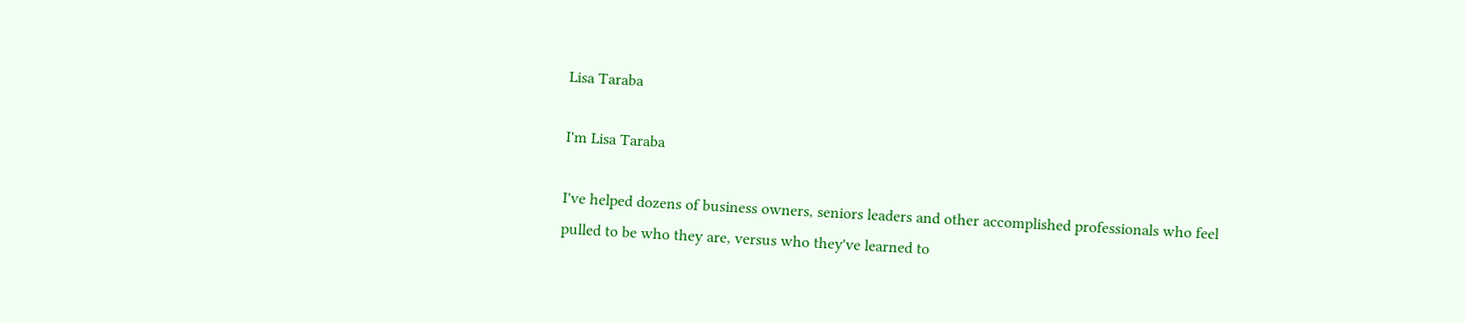Lisa Taraba

I'm Lisa Taraba

I've helped dozens of business owners, seniors leaders and other accomplished professionals who feel pulled to be who they are, versus who they've learned to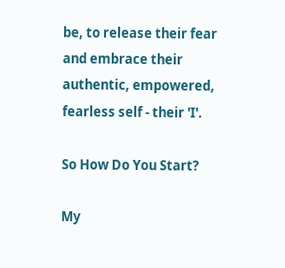be, to release their fear and embrace their authentic, empowered, fearless self - their 'I'.

So How Do You Start?

My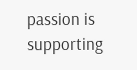passion is supporting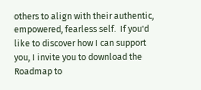others to align with their authentic, empowered, fearless self.  If you'd like to discover how I can support you, I invite you to download the Roadmap to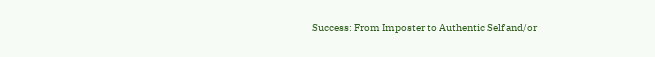Success: From Imposter to Authentic Self and/or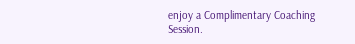enjoy a Complimentary Coaching Session.